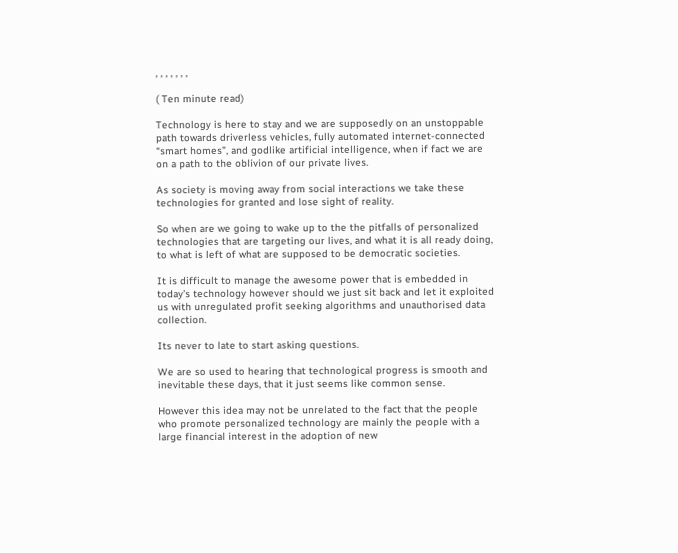, , , , , , ,

( Ten minute read)

Technology is here to stay and we are supposedly on an unstoppable path towards driverless vehicles, fully automated internet-connected “smart homes”, and godlike artificial intelligence, when if fact we are on a path to the oblivion of our private lives.

As society is moving away from social interactions we take these technologies for granted and lose sight of reality.

So when are we going to wake up to the the pitfalls of personalized technologies that are targeting our lives, and what it is all ready doing, to what is left of what are supposed to be democratic societies.

It is difficult to manage the awesome power that is embedded in today’s technology however should we just sit back and let it exploited us with unregulated profit seeking algorithms and unauthorised data collection.

Its never to late to start asking questions.

We are so used to hearing that technological progress is smooth and inevitable these days, that it just seems like common sense.

However this idea may not be unrelated to the fact that the people who promote personalized technology are mainly the people with a large financial interest in the adoption of new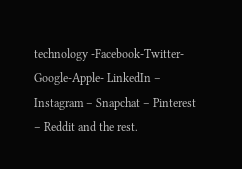technology -Facebook-Twitter-Google-Apple- LinkedIn – Instagram – Snapchat – Pinterest – Reddit and the rest.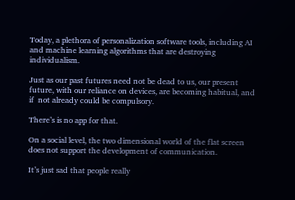Today, a plethora of personalization software tools, including AI and machine learning algorithms that are destroying individualism.

Just as our past futures need not be dead to us, our present future, with our reliance on devices, are becoming habitual, and if  not already could be compulsory.

There’s is no app for that.

On a social level, the two dimensional world of the flat screen does not support the development of communication.

It’s just sad that people really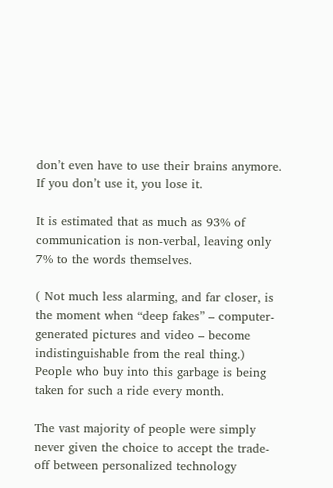don’t even have to use their brains anymore. If you don’t use it, you lose it.

It is estimated that as much as 93% of communication is non-verbal, leaving only 7% to the words themselves.

( Not much less alarming, and far closer, is the moment when “deep fakes” – computer-generated pictures and video – become indistinguishable from the real thing.) People who buy into this garbage is being taken for such a ride every month.

The vast majority of people were simply never given the choice to accept the trade-off between personalized technology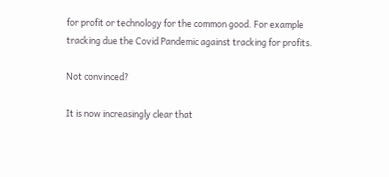for profit or technology for the common good. For example tracking due the Covid Pandemic against tracking for profits.

Not convinced?

It is now increasingly clear that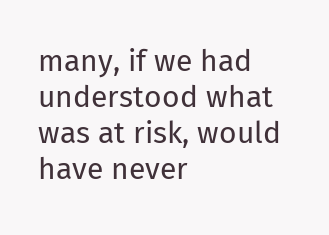many, if we had understood what was at risk, would have never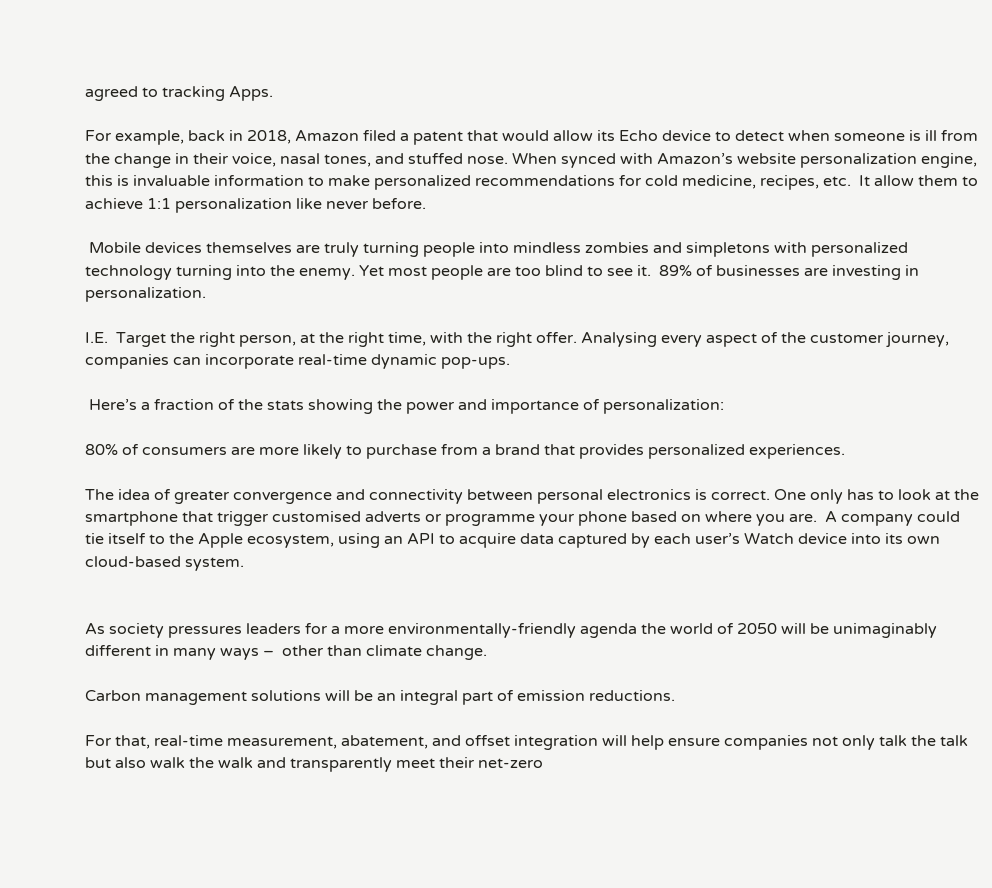agreed to tracking Apps.

For example, back in 2018, Amazon filed a patent that would allow its Echo device to detect when someone is ill from the change in their voice, nasal tones, and stuffed nose. When synced with Amazon’s website personalization engine, this is invaluable information to make personalized recommendations for cold medicine, recipes, etc.  It allow them to achieve 1:1 personalization like never before.

 Mobile devices themselves are truly turning people into mindless zombies and simpletons with personalized technology turning into the enemy. Yet most people are too blind to see it.  89% of businesses are investing in personalization.

I.E.  Target the right person, at the right time, with the right offer. Analysing every aspect of the customer journey, companies can incorporate real-time dynamic pop-ups.

 Here’s a fraction of the stats showing the power and importance of personalization:

80% of consumers are more likely to purchase from a brand that provides personalized experiences.

The idea of greater convergence and connectivity between personal electronics is correct. One only has to look at the smartphone that trigger customised adverts or programme your phone based on where you are.  A company could tie itself to the Apple ecosystem, using an API to acquire data captured by each user’s Watch device into its own cloud-based system.


As society pressures leaders for a more environmentally-friendly agenda the world of 2050 will be unimaginably different in many ways –  other than climate change.

Carbon management solutions will be an integral part of emission reductions.

For that, real-time measurement, abatement, and offset integration will help ensure companies not only talk the talk but also walk the walk and transparently meet their net-zero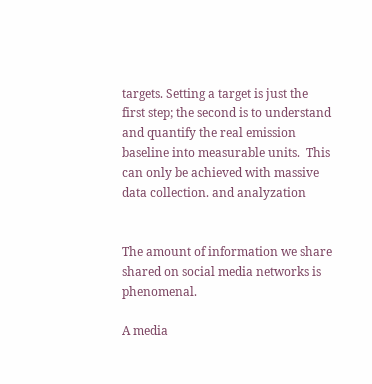targets. Setting a target is just the first step; the second is to understand and quantify the real emission baseline into measurable units.  This can only be achieved with massive data collection. and analyzation


The amount of information we share shared on social media networks is phenomenal.

A media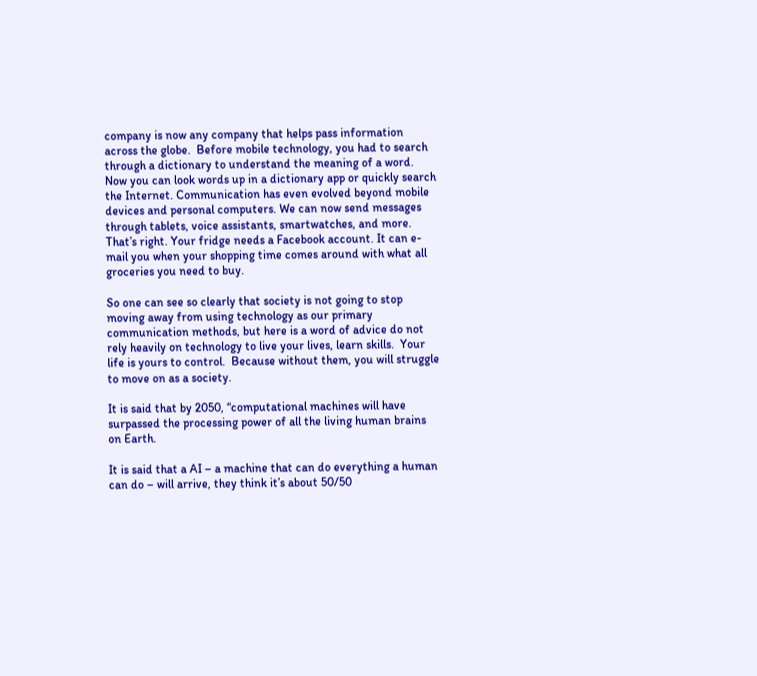company is now any company that helps pass information across the globe.  Before mobile technology, you had to search through a dictionary to understand the meaning of a word. Now you can look words up in a dictionary app or quickly search the Internet. Communication has even evolved beyond mobile devices and personal computers. We can now send messages through tablets, voice assistants, smartwatches, and more. That’s right. Your fridge needs a Facebook account. It can e-mail you when your shopping time comes around with what all groceries you need to buy.

So one can see so clearly that society is not going to stop moving away from using technology as our primary communication methods, but here is a word of advice do not rely heavily on technology to live your lives, learn skills.  Your life is yours to control.  Because without them, you will struggle to move on as a society.

It is said that by 2050, “computational machines will have surpassed the processing power of all the living human brains on Earth.

It is said that a AI – a machine that can do everything a human can do – will arrive, they think it’s about 50/50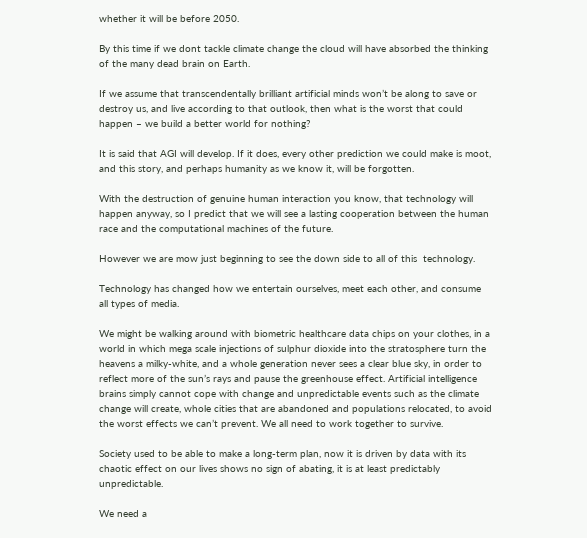whether it will be before 2050.

By this time if we dont tackle climate change the cloud will have absorbed the thinking of the many dead brain on Earth.

If we assume that transcendentally brilliant artificial minds won’t be along to save or destroy us, and live according to that outlook, then what is the worst that could happen – we build a better world for nothing?

It is said that AGI will develop. If it does, every other prediction we could make is moot, and this story, and perhaps humanity as we know it, will be forgotten.

With the destruction of genuine human interaction you know, that technology will  happen anyway, so I predict that we will see a lasting cooperation between the human race and the computational machines of the future.

However we are mow just beginning to see the down side to all of this  technology.

Technology has changed how we entertain ourselves, meet each other, and consume all types of media.

We might be walking around with biometric healthcare data chips on your clothes, in a world in which mega scale injections of sulphur dioxide into the stratosphere turn the heavens a milky-white, and a whole generation never sees a clear blue sky, in order to reflect more of the sun’s rays and pause the greenhouse effect. Artificial intelligence brains simply cannot cope with change and unpredictable events such as the climate change will create, whole cities that are abandoned and populations relocated, to avoid the worst effects we can’t prevent. We all need to work together to survive.

Society used to be able to make a long-term plan, now it is driven by data with its chaotic effect on our lives shows no sign of abating, it is at least predictably unpredictable.

We need a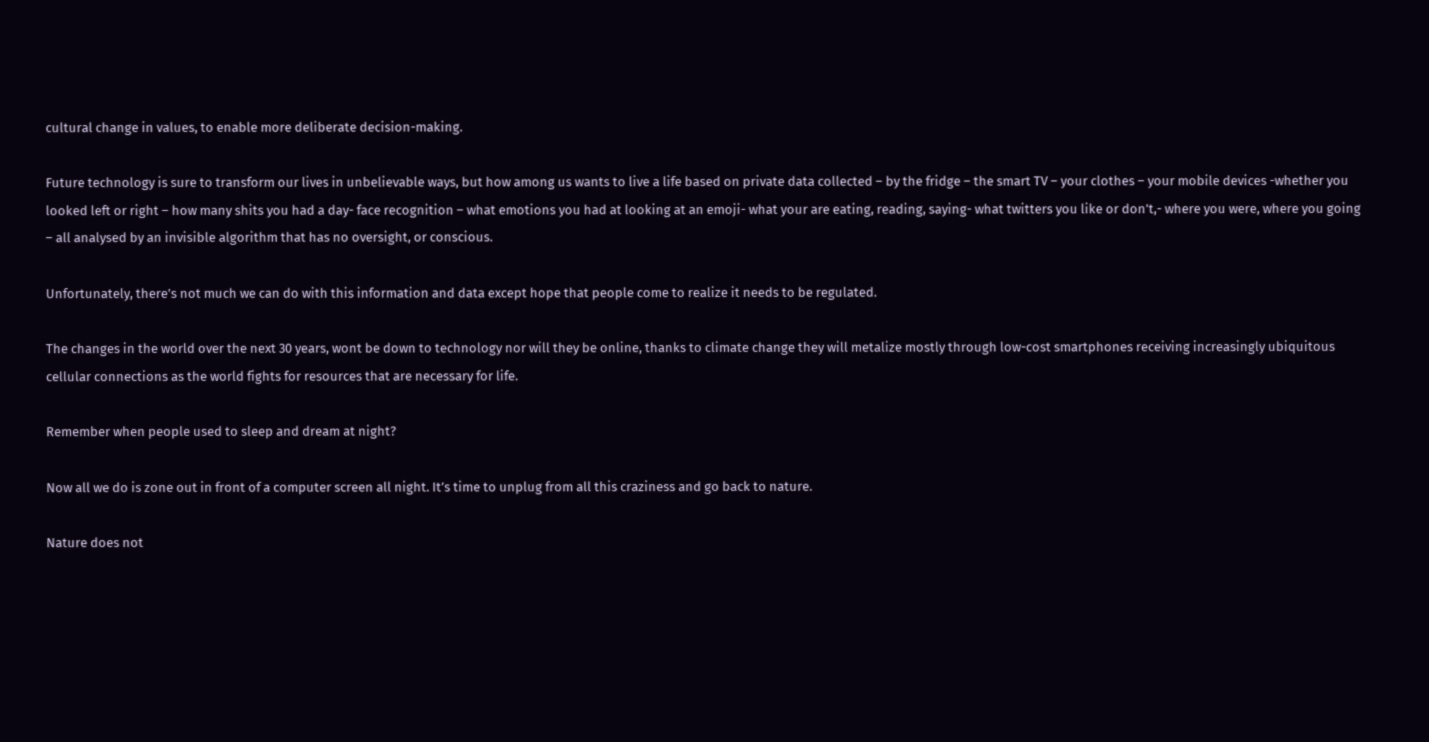cultural change in values, to enable more deliberate decision-making.

Future technology is sure to transform our lives in unbelievable ways, but how among us wants to live a life based on private data collected – by the fridge – the smart TV – your clothes – your mobile devices -whether you looked left or right – how many shits you had a day- face recognition – what emotions you had at looking at an emoji- what your are eating, reading, saying- what twitters you like or don’t,- where you were, where you going – all analysed by an invisible algorithm that has no oversight, or conscious.

Unfortunately, there’s not much we can do with this information and data except hope that people come to realize it needs to be regulated.

The changes in the world over the next 30 years, wont be down to technology nor will they be online, thanks to climate change they will metalize mostly through low-cost smartphones receiving increasingly ubiquitous cellular connections as the world fights for resources that are necessary for life.

Remember when people used to sleep and dream at night?

Now all we do is zone out in front of a computer screen all night. It’s time to unplug from all this craziness and go back to nature.

Nature does not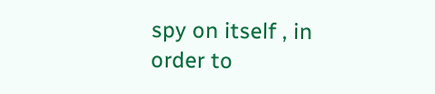spy on itself , in order to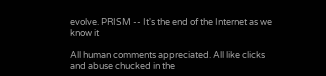evolve. PRISM -- It's the end of the Internet as we know it

All human comments appreciated. All like clicks and abuse chucked in the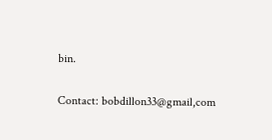bin.

Contact: bobdillon33@gmail,com